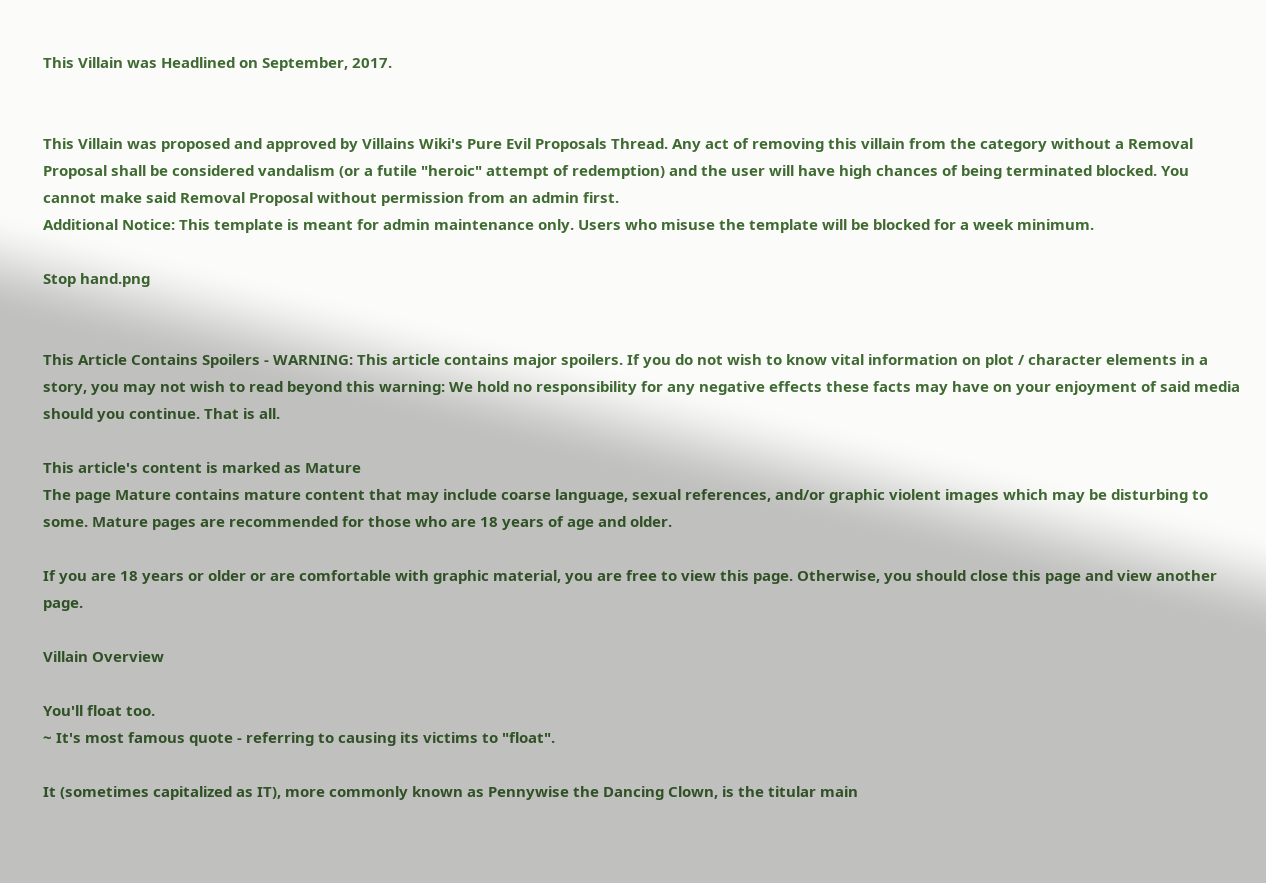This Villain was Headlined on September, 2017.


This Villain was proposed and approved by Villains Wiki's Pure Evil Proposals Thread. Any act of removing this villain from the category without a Removal Proposal shall be considered vandalism (or a futile "heroic" attempt of redemption) and the user will have high chances of being terminated blocked. You cannot make said Removal Proposal without permission from an admin first.
Additional Notice: This template is meant for admin maintenance only. Users who misuse the template will be blocked for a week minimum.

Stop hand.png


This Article Contains Spoilers - WARNING: This article contains major spoilers. If you do not wish to know vital information on plot / character elements in a story, you may not wish to read beyond this warning: We hold no responsibility for any negative effects these facts may have on your enjoyment of said media should you continue. That is all.

This article's content is marked as Mature
The page Mature contains mature content that may include coarse language, sexual references, and/or graphic violent images which may be disturbing to some. Mature pages are recommended for those who are 18 years of age and older.

If you are 18 years or older or are comfortable with graphic material, you are free to view this page. Otherwise, you should close this page and view another page.

Villain Overview

You'll float too.
~ It's most famous quote - referring to causing its victims to "float".

It (sometimes capitalized as IT), more commonly known as Pennywise the Dancing Clown, is the titular main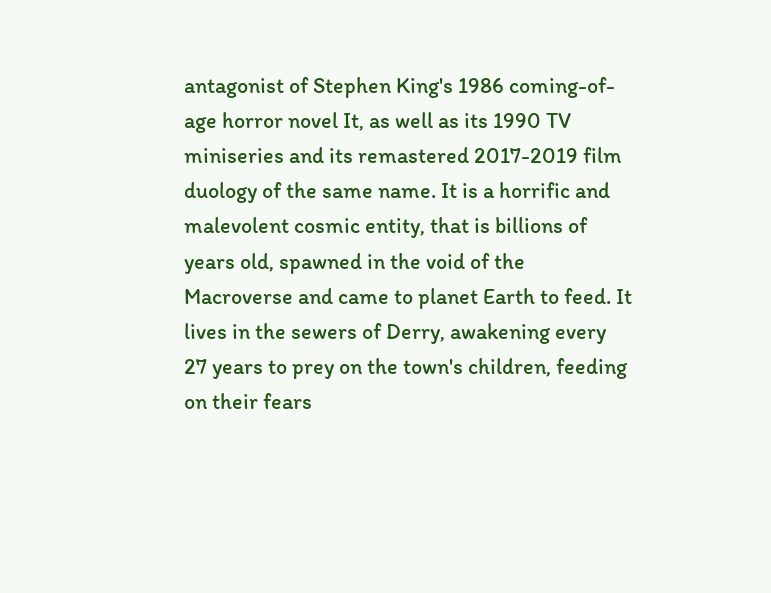antagonist of Stephen King's 1986 coming-of-age horror novel It, as well as its 1990 TV miniseries and its remastered 2017-2019 film duology of the same name. It is a horrific and malevolent cosmic entity, that is billions of years old, spawned in the void of the Macroverse and came to planet Earth to feed. It lives in the sewers of Derry, awakening every 27 years to prey on the town's children, feeding on their fears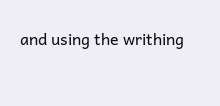and using the writhing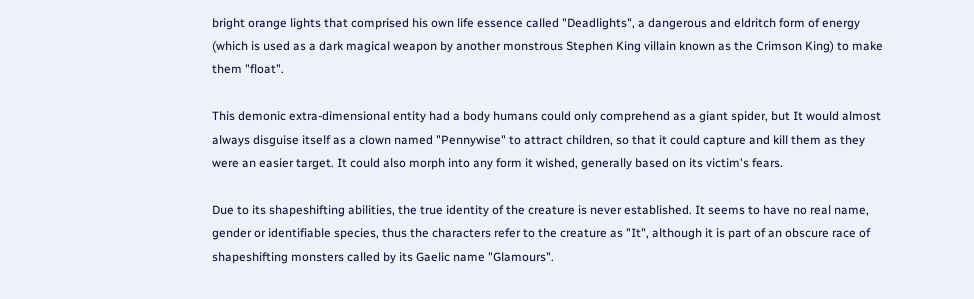bright orange lights that comprised his own life essence called "Deadlights", a dangerous and eldritch form of energy (which is used as a dark magical weapon by another monstrous Stephen King villain known as the Crimson King) to make them "float".

This demonic extra-dimensional entity had a body humans could only comprehend as a giant spider, but It would almost always disguise itself as a clown named "Pennywise" to attract children, so that it could capture and kill them as they were an easier target. It could also morph into any form it wished, generally based on its victim's fears.

Due to its shapeshifting abilities, the true identity of the creature is never established. It seems to have no real name, gender or identifiable species, thus the characters refer to the creature as "It", although it is part of an obscure race of shapeshifting monsters called by its Gaelic name "Glamours".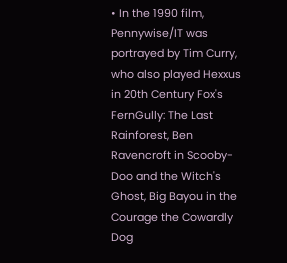• In the 1990 film, Pennywise/IT was portrayed by Tim Curry, who also played Hexxus in 20th Century Fox's FernGully: The Last Rainforest, Ben Ravencroft in Scooby-Doo and the Witch's Ghost, Big Bayou in the Courage the Cowardly Dog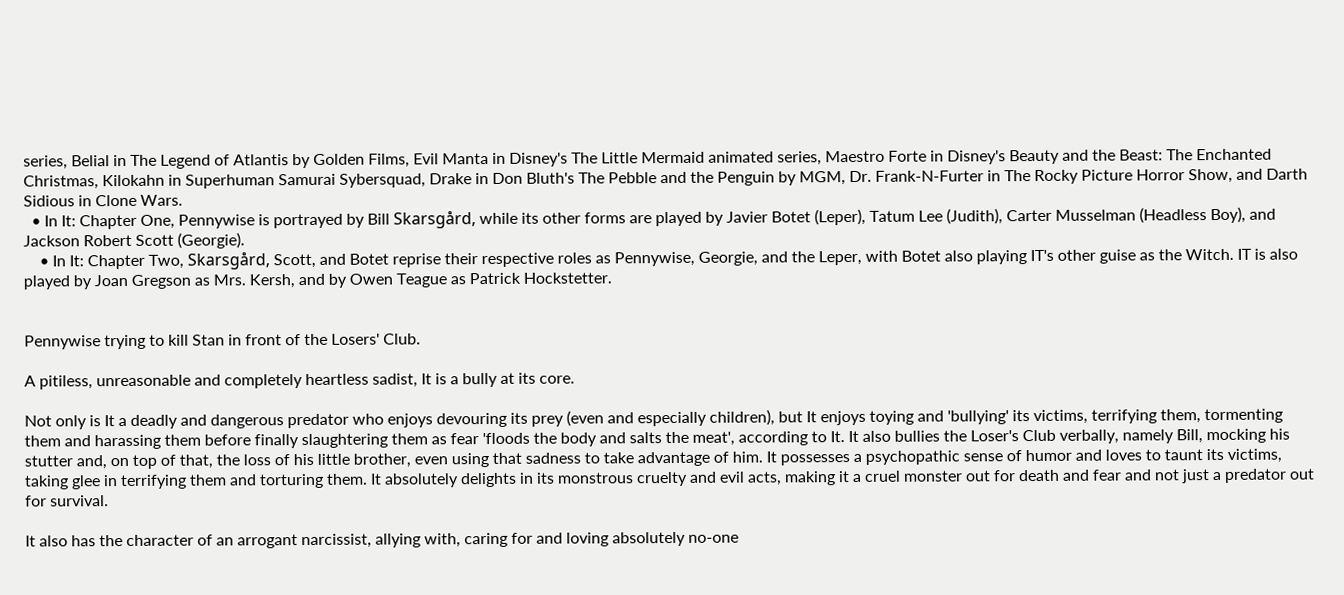series, Belial in The Legend of Atlantis by Golden Films, Evil Manta in Disney's The Little Mermaid animated series, Maestro Forte in Disney's Beauty and the Beast: The Enchanted Christmas, Kilokahn in Superhuman Samurai Sybersquad, Drake in Don Bluth's The Pebble and the Penguin by MGM, Dr. Frank-N-Furter in The Rocky Picture Horror Show, and Darth Sidious in Clone Wars.
  • In It: Chapter One, Pennywise is portrayed by Bill Skarsgård, while its other forms are played by Javier Botet (Leper), Tatum Lee (Judith), Carter Musselman (Headless Boy), and Jackson Robert Scott (Georgie).
    • In It: Chapter Two, Skarsgård, Scott, and Botet reprise their respective roles as Pennywise, Georgie, and the Leper, with Botet also playing IT's other guise as the Witch. IT is also played by Joan Gregson as Mrs. Kersh, and by Owen Teague as Patrick Hockstetter.


Pennywise trying to kill Stan in front of the Losers' Club.

A pitiless, unreasonable and completely heartless sadist, It is a bully at its core.

Not only is It a deadly and dangerous predator who enjoys devouring its prey (even and especially children), but It enjoys toying and 'bullying' its victims, terrifying them, tormenting them and harassing them before finally slaughtering them as fear 'floods the body and salts the meat', according to It. It also bullies the Loser's Club verbally, namely Bill, mocking his stutter and, on top of that, the loss of his little brother, even using that sadness to take advantage of him. It possesses a psychopathic sense of humor and loves to taunt its victims, taking glee in terrifying them and torturing them. It absolutely delights in its monstrous cruelty and evil acts, making it a cruel monster out for death and fear and not just a predator out for survival.

It also has the character of an arrogant narcissist, allying with, caring for and loving absolutely no-one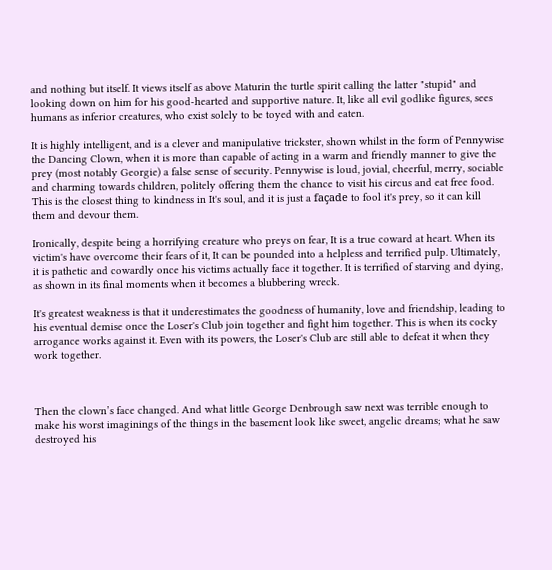and nothing but itself. It views itself as above Maturin the turtle spirit calling the latter "stupid" and looking down on him for his good-hearted and supportive nature. It, like all evil godlike figures, sees humans as inferior creatures, who exist solely to be toyed with and eaten.

It is highly intelligent, and is a clever and manipulative trickster, shown whilst in the form of Pennywise the Dancing Clown, when it is more than capable of acting in a warm and friendly manner to give the prey (most notably Georgie) a false sense of security. Pennywise is loud, jovial, cheerful, merry, sociable and charming towards children, politely offering them the chance to visit his circus and eat free food. This is the closest thing to kindness in It's soul, and it is just a façade to fool it's prey, so it can kill them and devour them.

Ironically, despite being a horrifying creature who preys on fear, It is a true coward at heart. When its victim's have overcome their fears of it, It can be pounded into a helpless and terrified pulp. Ultimately, it is pathetic and cowardly once his victims actually face it together. It is terrified of starving and dying, as shown in its final moments when it becomes a blubbering wreck.

It's greatest weakness is that it underestimates the goodness of humanity, love and friendship, leading to his eventual demise once the Loser's Club join together and fight him together. This is when its cocky arrogance works against it. Even with its powers, the Loser's Club are still able to defeat it when they work together.



Then the clown’s face changed. And what little George Denbrough saw next was terrible enough to make his worst imaginings of the things in the basement look like sweet, angelic dreams; what he saw destroyed his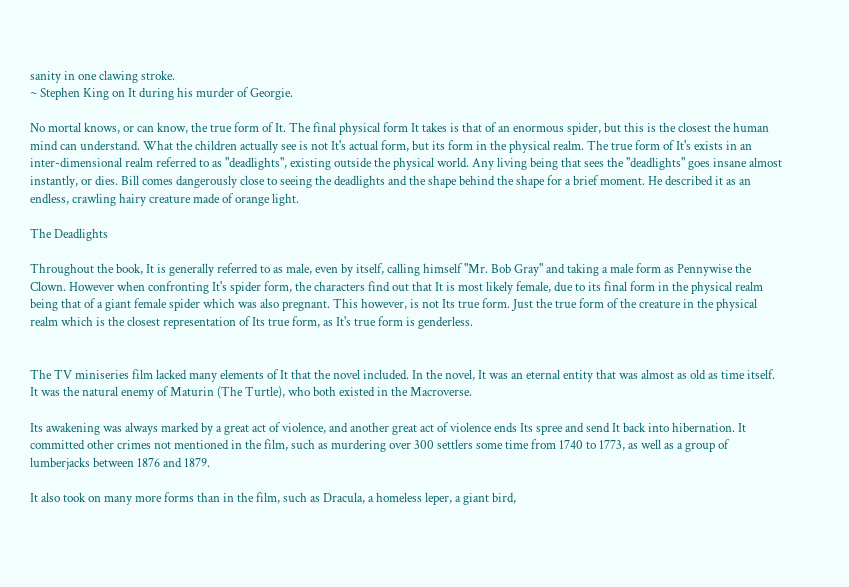sanity in one clawing stroke.
~ Stephen King on It during his murder of Georgie.

No mortal knows, or can know, the true form of It. The final physical form It takes is that of an enormous spider, but this is the closest the human mind can understand. What the children actually see is not It's actual form, but its form in the physical realm. The true form of It's exists in an inter-dimensional realm referred to as "deadlights", existing outside the physical world. Any living being that sees the "deadlights" goes insane almost instantly, or dies. Bill comes dangerously close to seeing the deadlights and the shape behind the shape for a brief moment. He described it as an endless, crawling hairy creature made of orange light.

The Deadlights

Throughout the book, It is generally referred to as male, even by itself, calling himself "Mr. Bob Gray" and taking a male form as Pennywise the Clown. However when confronting It's spider form, the characters find out that It is most likely female, due to its final form in the physical realm being that of a giant female spider which was also pregnant. This however, is not Its true form. Just the true form of the creature in the physical realm which is the closest representation of Its true form, as It's true form is genderless.


The TV miniseries film lacked many elements of It that the novel included. In the novel, It was an eternal entity that was almost as old as time itself. It was the natural enemy of Maturin (The Turtle), who both existed in the Macroverse.

Its awakening was always marked by a great act of violence, and another great act of violence ends Its spree and send It back into hibernation. It committed other crimes not mentioned in the film, such as murdering over 300 settlers some time from 1740 to 1773, as well as a group of lumberjacks between 1876 and 1879.

It also took on many more forms than in the film, such as Dracula, a homeless leper, a giant bird,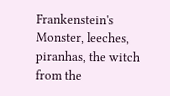Frankenstein's Monster, leeches, piranhas, the witch from the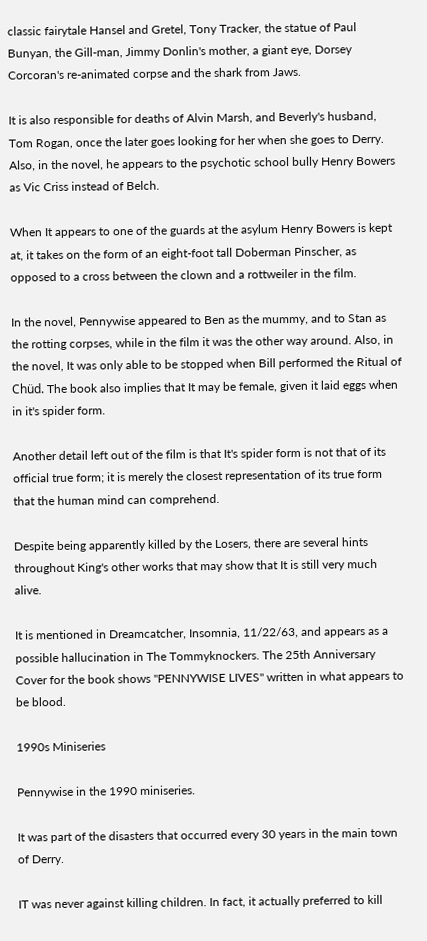classic fairytale Hansel and Gretel, Tony Tracker, the statue of Paul Bunyan, the Gill-man, Jimmy Donlin's mother, a giant eye, Dorsey Corcoran's re-animated corpse and the shark from Jaws.

It is also responsible for deaths of Alvin Marsh, and Beverly's husband, Tom Rogan, once the later goes looking for her when she goes to Derry. Also, in the novel, he appears to the psychotic school bully Henry Bowers as Vic Criss instead of Belch.

When It appears to one of the guards at the asylum Henry Bowers is kept at, it takes on the form of an eight-foot tall Doberman Pinscher, as opposed to a cross between the clown and a rottweiler in the film.

In the novel, Pennywise appeared to Ben as the mummy, and to Stan as the rotting corpses, while in the film it was the other way around. Also, in the novel, It was only able to be stopped when Bill performed the Ritual of Chüd. The book also implies that It may be female, given it laid eggs when in it's spider form.

Another detail left out of the film is that It's spider form is not that of its official true form; it is merely the closest representation of its true form that the human mind can comprehend.

Despite being apparently killed by the Losers, there are several hints throughout King's other works that may show that It is still very much alive.

It is mentioned in Dreamcatcher, Insomnia, 11/22/63, and appears as a possible hallucination in The Tommyknockers. The 25th Anniversary Cover for the book shows "PENNYWISE LIVES" written in what appears to be blood.

1990s Miniseries

Pennywise in the 1990 miniseries.

It was part of the disasters that occurred every 30 years in the main town of Derry.

IT was never against killing children. In fact, it actually preferred to kill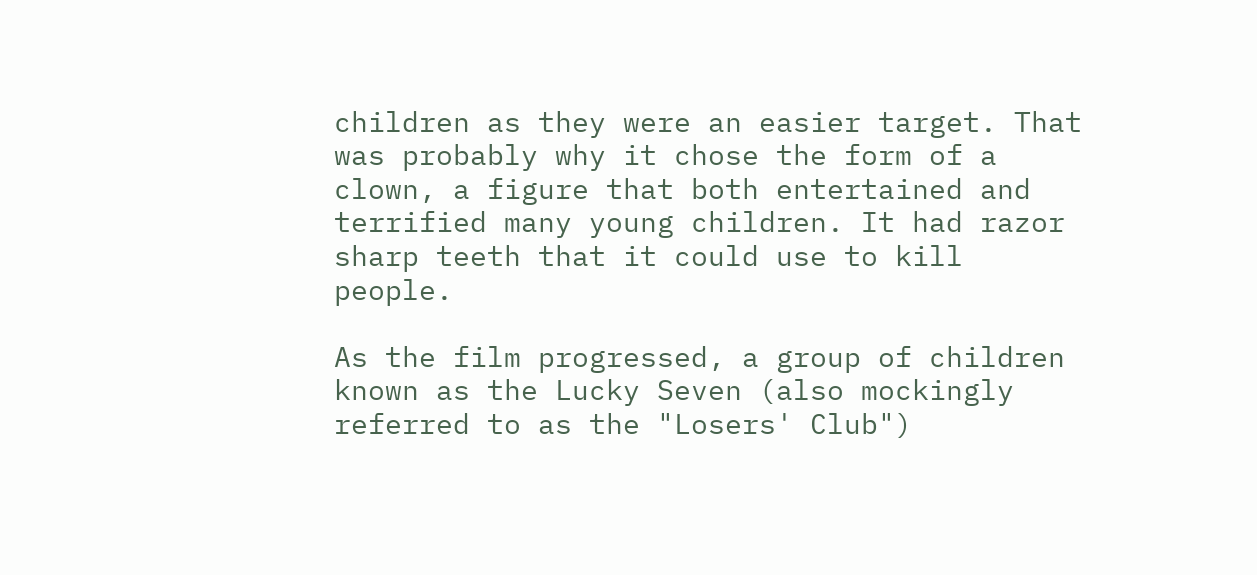children as they were an easier target. That was probably why it chose the form of a clown, a figure that both entertained and terrified many young children. It had razor sharp teeth that it could use to kill people.

As the film progressed, a group of children known as the Lucky Seven (also mockingly referred to as the "Losers' Club")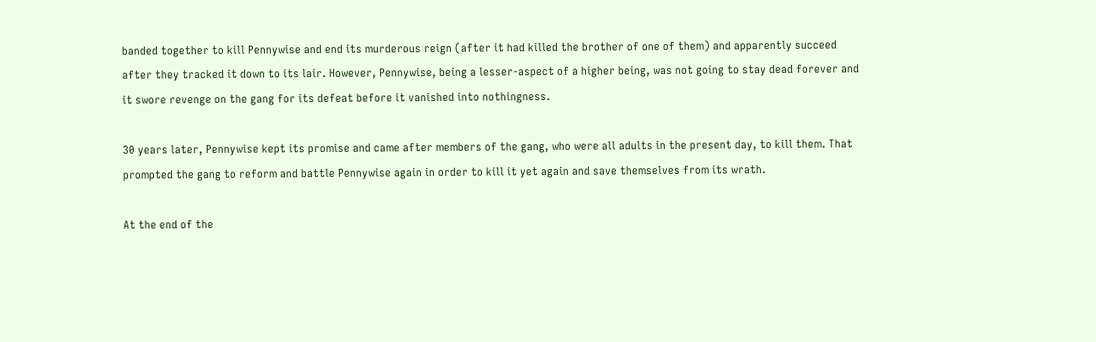banded together to kill Pennywise and end its murderous reign (after it had killed the brother of one of them) and apparently succeed after they tracked it down to its lair. However, Pennywise, being a lesser-aspect of a higher being, was not going to stay dead forever and it swore revenge on the gang for its defeat before it vanished into nothingness.

30 years later, Pennywise kept its promise and came after members of the gang, who were all adults in the present day, to kill them. That prompted the gang to reform and battle Pennywise again in order to kill it yet again and save themselves from its wrath.

At the end of the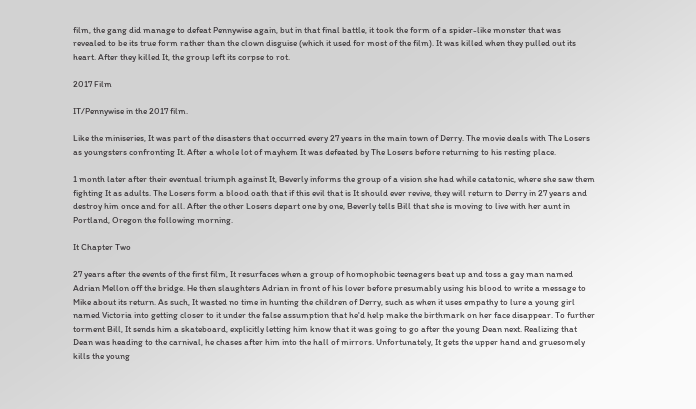film, the gang did manage to defeat Pennywise again, but in that final battle, it took the form of a spider-like monster that was revealed to be its true form rather than the clown disguise (which it used for most of the film). It was killed when they pulled out its heart. After they killed It, the group left its corpse to rot.

2017 Film

IT/Pennywise in the 2017 film.

Like the miniseries, It was part of the disasters that occurred every 27 years in the main town of Derry. The movie deals with The Losers as youngsters confronting It. After a whole lot of mayhem It was defeated by The Losers before returning to his resting place.

1 month later after their eventual triumph against It, Beverly informs the group of a vision she had while catatonic, where she saw them fighting It as adults. The Losers form a blood oath that if this evil that is It should ever revive, they will return to Derry in 27 years and destroy him once and for all. After the other Losers depart one by one, Beverly tells Bill that she is moving to live with her aunt in Portland, Oregon the following morning.

It Chapter Two

27 years after the events of the first film, It resurfaces when a group of homophobic teenagers beat up and toss a gay man named Adrian Mellon off the bridge. He then slaughters Adrian in front of his lover before presumably using his blood to write a message to Mike about its return. As such, It wasted no time in hunting the children of Derry, such as when it uses empathy to lure a young girl named Victoria into getting closer to it under the false assumption that he'd help make the birthmark on her face disappear. To further torment Bill, It sends him a skateboard, explicitly letting him know that it was going to go after the young Dean next. Realizing that Dean was heading to the carnival, he chases after him into the hall of mirrors. Unfortunately, It gets the upper hand and gruesomely kills the young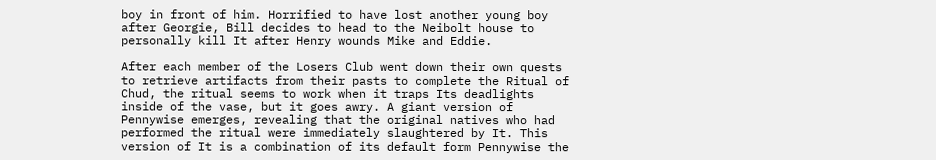boy in front of him. Horrified to have lost another young boy after Georgie, Bill decides to head to the Neibolt house to personally kill It after Henry wounds Mike and Eddie.

After each member of the Losers Club went down their own quests to retrieve artifacts from their pasts to complete the Ritual of Chud, the ritual seems to work when it traps Its deadlights inside of the vase, but it goes awry. A giant version of Pennywise emerges, revealing that the original natives who had performed the ritual were immediately slaughtered by It. This version of It is a combination of its default form Pennywise the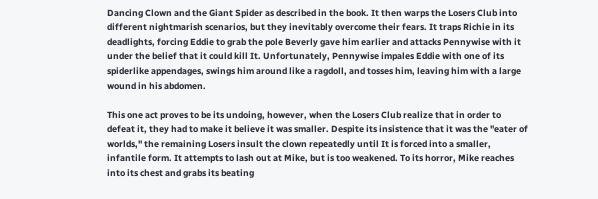Dancing Clown and the Giant Spider as described in the book. It then warps the Losers Club into different nightmarish scenarios, but they inevitably overcome their fears. It traps Richie in its deadlights, forcing Eddie to grab the pole Beverly gave him earlier and attacks Pennywise with it under the belief that it could kill It. Unfortunately, Pennywise impales Eddie with one of its spiderlike appendages, swings him around like a ragdoll, and tosses him, leaving him with a large wound in his abdomen.

This one act proves to be its undoing, however, when the Losers Club realize that in order to defeat it, they had to make it believe it was smaller. Despite its insistence that it was the "eater of worlds," the remaining Losers insult the clown repeatedly until It is forced into a smaller, infantile form. It attempts to lash out at Mike, but is too weakened. To its horror, Mike reaches into its chest and grabs its beating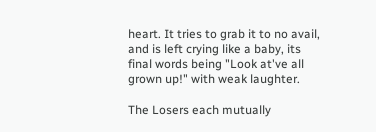heart. It tries to grab it to no avail, and is left crying like a baby, its final words being "Look at've all grown up!" with weak laughter.

The Losers each mutually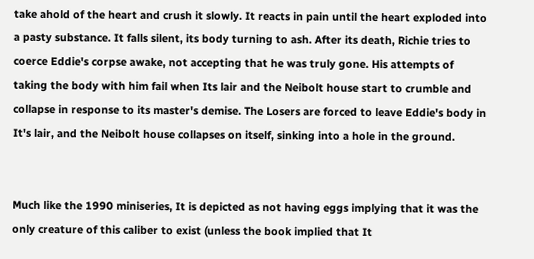take ahold of the heart and crush it slowly. It reacts in pain until the heart exploded into a pasty substance. It falls silent, its body turning to ash. After its death, Richie tries to coerce Eddie's corpse awake, not accepting that he was truly gone. His attempts of taking the body with him fail when Its lair and the Neibolt house start to crumble and collapse in response to its master's demise. The Losers are forced to leave Eddie's body in It's lair, and the Neibolt house collapses on itself, sinking into a hole in the ground.


Much like the 1990 miniseries, It is depicted as not having eggs implying that it was the only creature of this caliber to exist (unless the book implied that It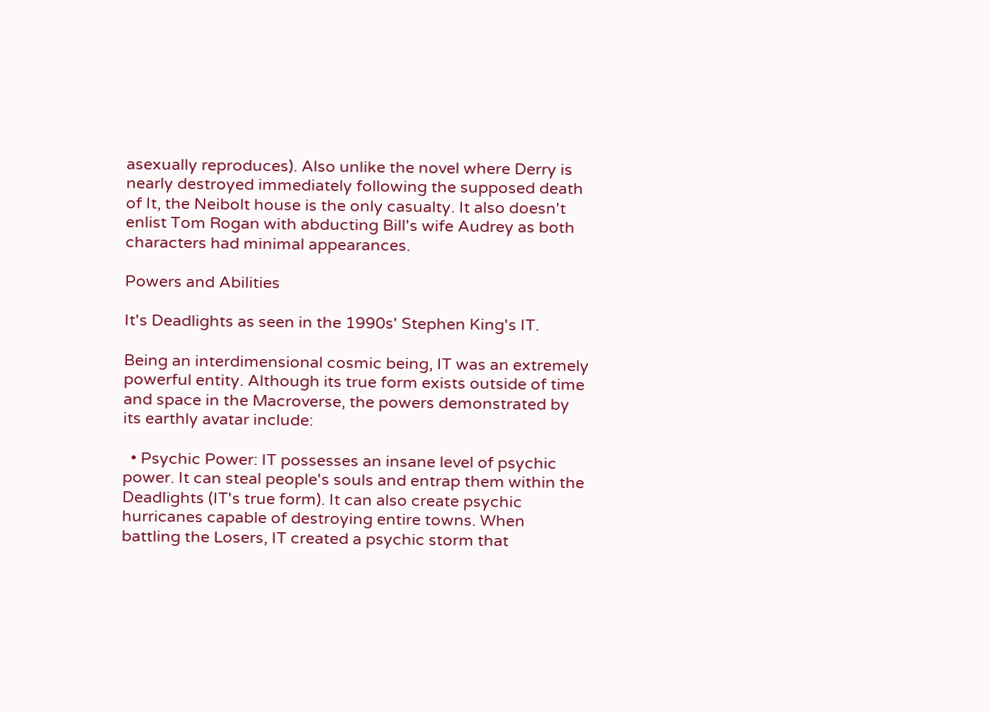asexually reproduces). Also unlike the novel where Derry is nearly destroyed immediately following the supposed death of It, the Neibolt house is the only casualty. It also doesn't enlist Tom Rogan with abducting Bill's wife Audrey as both characters had minimal appearances.

Powers and Abilities

It's Deadlights as seen in the 1990s' Stephen King's IT.

Being an interdimensional cosmic being, IT was an extremely powerful entity. Although its true form exists outside of time and space in the Macroverse, the powers demonstrated by its earthly avatar include:

  • Psychic Power: IT possesses an insane level of psychic power. It can steal people's souls and entrap them within the Deadlights (IT's true form). It can also create psychic hurricanes capable of destroying entire towns. When battling the Losers, IT created a psychic storm that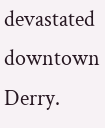devastated downtown Derry.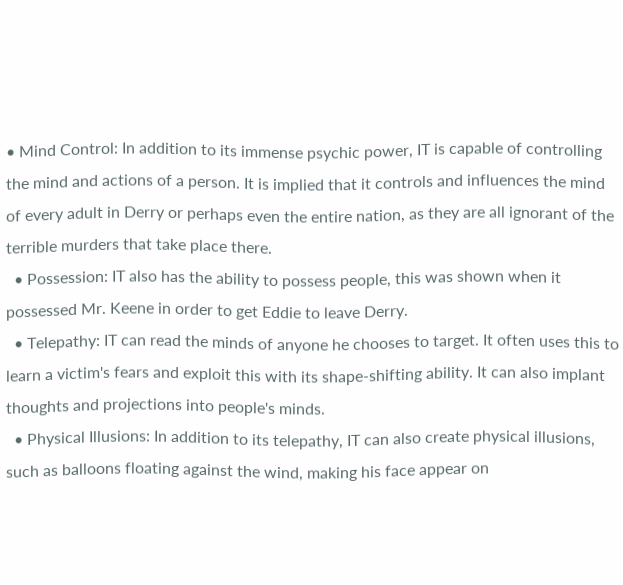• Mind Control: In addition to its immense psychic power, IT is capable of controlling the mind and actions of a person. It is implied that it controls and influences the mind of every adult in Derry or perhaps even the entire nation, as they are all ignorant of the terrible murders that take place there.
  • Possession: IT also has the ability to possess people, this was shown when it possessed Mr. Keene in order to get Eddie to leave Derry.
  • Telepathy: IT can read the minds of anyone he chooses to target. It often uses this to learn a victim's fears and exploit this with its shape-shifting ability. It can also implant thoughts and projections into people's minds.
  • Physical Illusions: In addition to its telepathy, IT can also create physical illusions, such as balloons floating against the wind, making his face appear on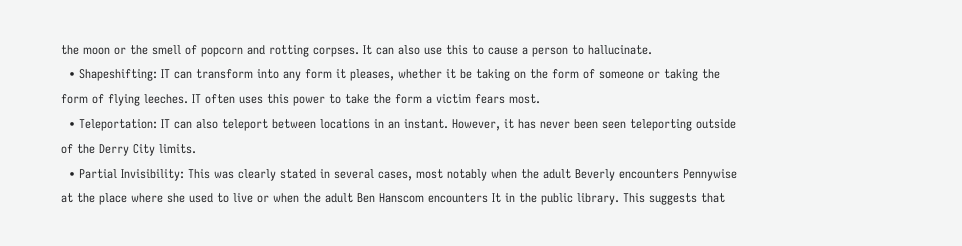the moon or the smell of popcorn and rotting corpses. It can also use this to cause a person to hallucinate.
  • Shapeshifting: IT can transform into any form it pleases, whether it be taking on the form of someone or taking the form of flying leeches. IT often uses this power to take the form a victim fears most.
  • Teleportation: IT can also teleport between locations in an instant. However, it has never been seen teleporting outside of the Derry City limits.
  • Partial Invisibility: This was clearly stated in several cases, most notably when the adult Beverly encounters Pennywise at the place where she used to live or when the adult Ben Hanscom encounters It in the public library. This suggests that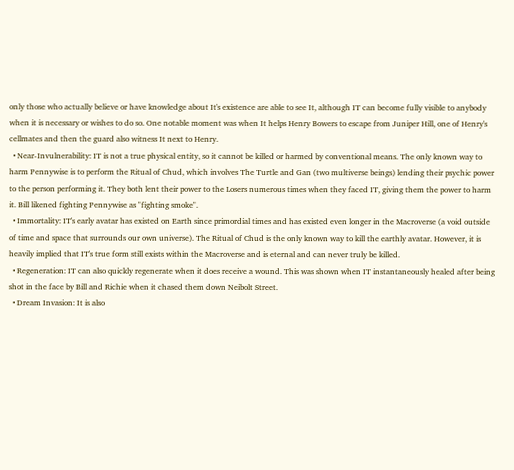only those who actually believe or have knowledge about It's existence are able to see It, although IT can become fully visible to anybody when it is necessary or wishes to do so. One notable moment was when It helps Henry Bowers to escape from Juniper Hill, one of Henry's cellmates and then the guard also witness It next to Henry.
  • Near-Invulnerability: IT is not a true physical entity, so it cannot be killed or harmed by conventional means. The only known way to harm Pennywise is to perform the Ritual of Chud, which involves The Turtle and Gan (two multiverse beings) lending their psychic power to the person performing it. They both lent their power to the Losers numerous times when they faced IT, giving them the power to harm it. Bill likened fighting Pennywise as "fighting smoke".
  • Immortality: IT's early avatar has existed on Earth since primordial times and has existed even longer in the Macroverse (a void outside of time and space that surrounds our own universe). The Ritual of Chud is the only known way to kill the earthly avatar. However, it is heavily implied that IT's true form still exists within the Macroverse and is eternal and can never truly be killed.
  • Regeneration: IT can also quickly regenerate when it does receive a wound. This was shown when IT instantaneously healed after being shot in the face by Bill and Richie when it chased them down Neibolt Street.
  • Dream Invasion: It is also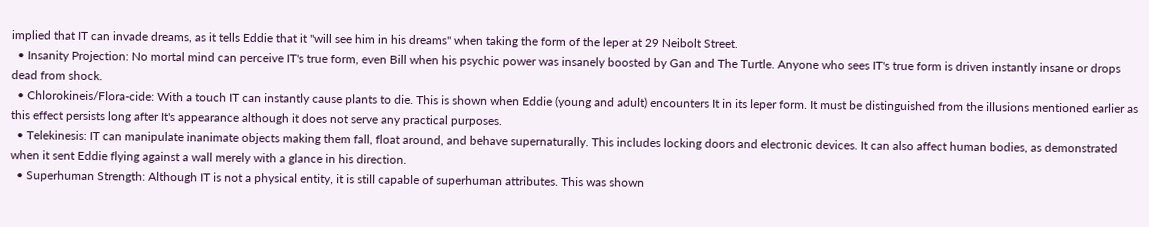implied that IT can invade dreams, as it tells Eddie that it "will see him in his dreams" when taking the form of the leper at 29 Neibolt Street.
  • Insanity Projection: No mortal mind can perceive IT's true form, even Bill when his psychic power was insanely boosted by Gan and The Turtle. Anyone who sees IT's true form is driven instantly insane or drops dead from shock.
  • Chlorokineis/Flora-cide: With a touch IT can instantly cause plants to die. This is shown when Eddie (young and adult) encounters It in its leper form. It must be distinguished from the illusions mentioned earlier as this effect persists long after It's appearance although it does not serve any practical purposes.
  • Telekinesis: IT can manipulate inanimate objects making them fall, float around, and behave supernaturally. This includes locking doors and electronic devices. It can also affect human bodies, as demonstrated when it sent Eddie flying against a wall merely with a glance in his direction.
  • Superhuman Strength: Although IT is not a physical entity, it is still capable of superhuman attributes. This was shown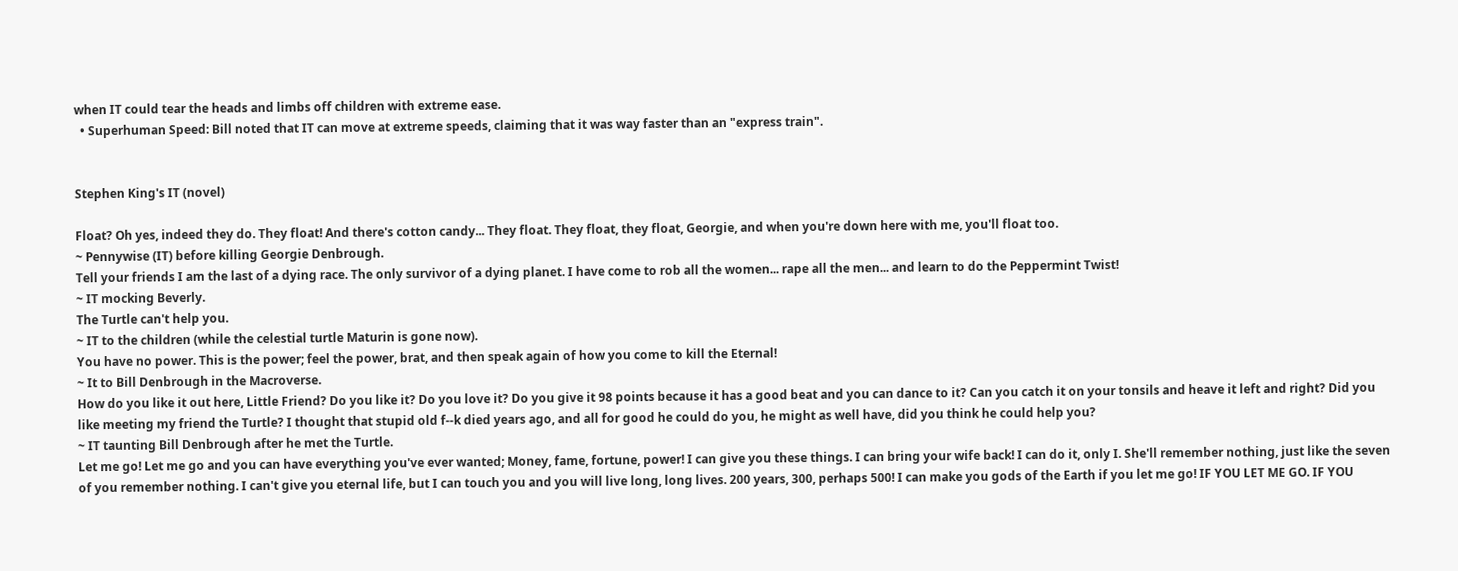when IT could tear the heads and limbs off children with extreme ease.
  • Superhuman Speed: Bill noted that IT can move at extreme speeds, claiming that it was way faster than an "express train".


Stephen King's IT (novel)

Float? Oh yes, indeed they do. They float! And there's cotton candy... They float. They float, they float, Georgie, and when you're down here with me, you'll float too.
~ Pennywise (IT) before killing Georgie Denbrough.
Tell your friends I am the last of a dying race. The only survivor of a dying planet. I have come to rob all the women... rape all the men... and learn to do the Peppermint Twist!
~ IT mocking Beverly.
The Turtle can't help you.
~ IT to the children (while the celestial turtle Maturin is gone now).
You have no power. This is the power; feel the power, brat, and then speak again of how you come to kill the Eternal!
~ It to Bill Denbrough in the Macroverse.
How do you like it out here, Little Friend? Do you like it? Do you love it? Do you give it 98 points because it has a good beat and you can dance to it? Can you catch it on your tonsils and heave it left and right? Did you like meeting my friend the Turtle? I thought that stupid old f--k died years ago, and all for good he could do you, he might as well have, did you think he could help you?
~ IT taunting Bill Denbrough after he met the Turtle.
Let me go! Let me go and you can have everything you've ever wanted; Money, fame, fortune, power! I can give you these things. I can bring your wife back! I can do it, only I. She'll remember nothing, just like the seven of you remember nothing. I can't give you eternal life, but I can touch you and you will live long, long lives. 200 years, 300, perhaps 500! I can make you gods of the Earth if you let me go! IF YOU LET ME GO. IF YOU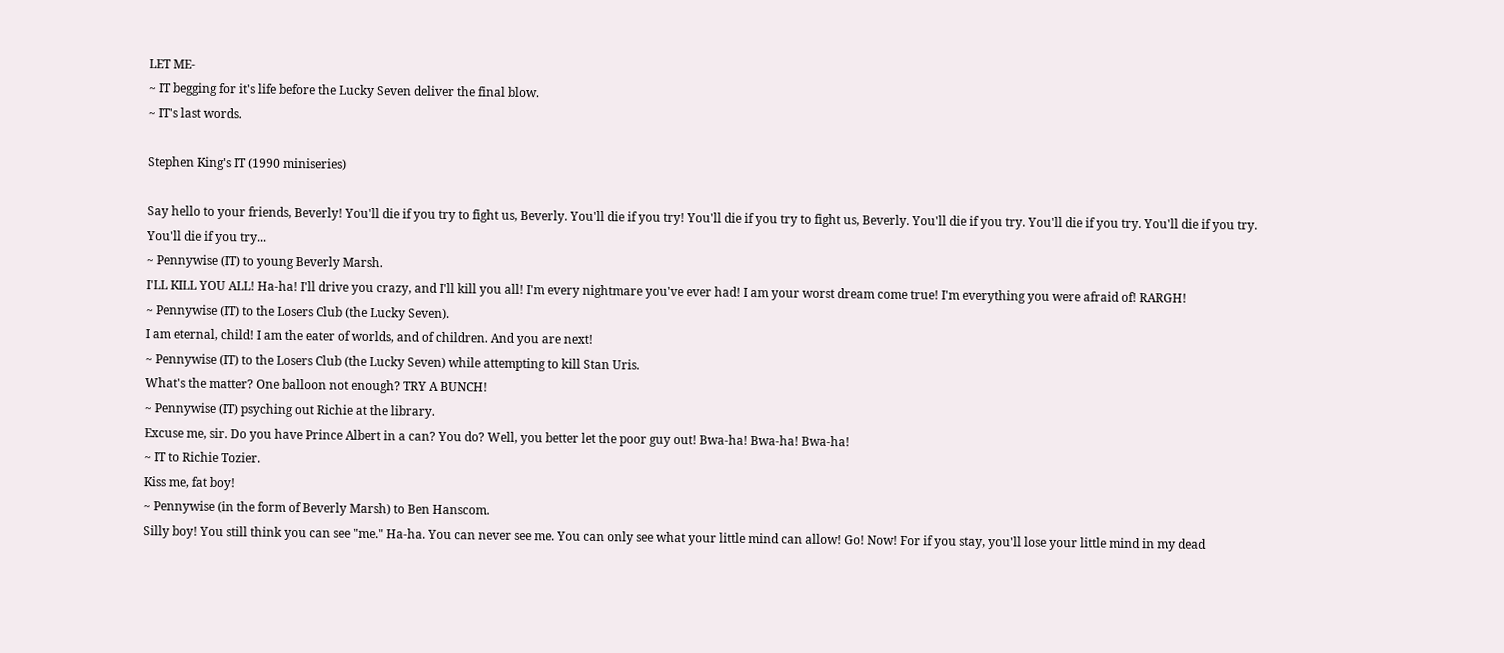LET ME-
~ IT begging for it's life before the Lucky Seven deliver the final blow.
~ IT's last words.

Stephen King's IT (1990 miniseries)

Say hello to your friends, Beverly! You'll die if you try to fight us, Beverly. You'll die if you try! You'll die if you try to fight us, Beverly. You'll die if you try. You'll die if you try. You'll die if you try. You'll die if you try...
~ Pennywise (IT) to young Beverly Marsh.
I'LL KILL YOU ALL! Ha-ha! I'll drive you crazy, and I'll kill you all! I'm every nightmare you've ever had! I am your worst dream come true! I'm everything you were afraid of! RARGH!
~ Pennywise (IT) to the Losers Club (the Lucky Seven).
I am eternal, child! I am the eater of worlds, and of children. And you are next!
~ Pennywise (IT) to the Losers Club (the Lucky Seven) while attempting to kill Stan Uris.
What's the matter? One balloon not enough? TRY A BUNCH!
~ Pennywise (IT) psyching out Richie at the library.
Excuse me, sir. Do you have Prince Albert in a can? You do? Well, you better let the poor guy out! Bwa-ha! Bwa-ha! Bwa-ha!
~ IT to Richie Tozier.
Kiss me, fat boy!
~ Pennywise (in the form of Beverly Marsh) to Ben Hanscom.
Silly boy! You still think you can see "me." Ha-ha. You can never see me. You can only see what your little mind can allow! Go! Now! For if you stay, you'll lose your little mind in my dead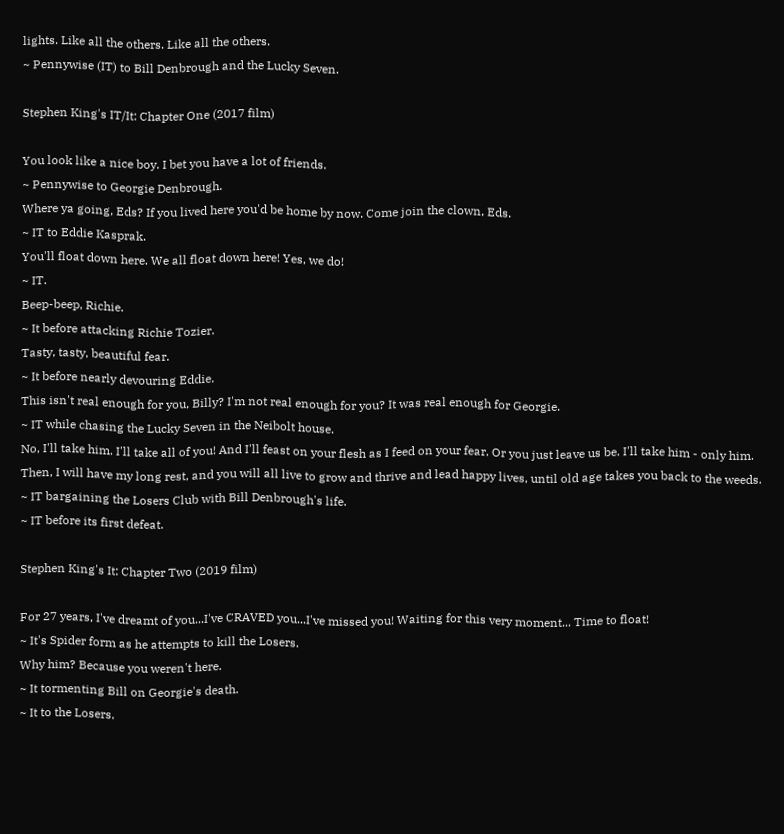lights. Like all the others. Like all the others.
~ Pennywise (IT) to Bill Denbrough and the Lucky Seven.

Stephen King's IT/It: Chapter One (2017 film)

You look like a nice boy. I bet you have a lot of friends.
~ Pennywise to Georgie Denbrough.
Where ya going, Eds? If you lived here you'd be home by now. Come join the clown, Eds.
~ IT to Eddie Kasprak.
You'll float down here. We all float down here! Yes, we do!
~ IT.
Beep-beep, Richie.
~ It before attacking Richie Tozier.
Tasty, tasty, beautiful fear.
~ It before nearly devouring Eddie.
This isn't real enough for you, Billy? I'm not real enough for you? It was real enough for Georgie.
~ IT while chasing the Lucky Seven in the Neibolt house.
No, I'll take him. I'll take all of you! And I'll feast on your flesh as I feed on your fear. Or you just leave us be. I'll take him - only him. Then, I will have my long rest, and you will all live to grow and thrive and lead happy lives, until old age takes you back to the weeds.
~ IT bargaining the Losers Club with Bill Denbrough's life.
~ IT before its first defeat.

Stephen King's It: Chapter Two (2019 film)

For 27 years, I've dreamt of you...I've CRAVED you...I've missed you! Waiting for this very moment... Time to float!
~ It's Spider form as he attempts to kill the Losers.
Why him? Because you weren't here.
~ It tormenting Bill on Georgie's death.
~ It to the Losers.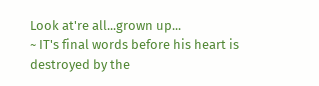Look at're all...grown up...
~ IT's final words before his heart is destroyed by the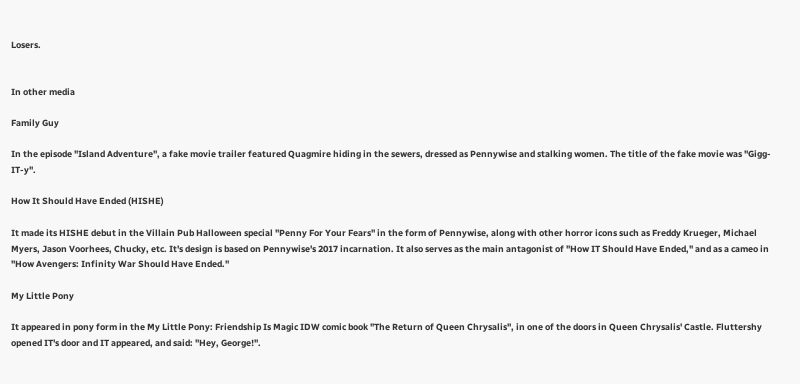Losers.


In other media

Family Guy

In the episode "Island Adventure", a fake movie trailer featured Quagmire hiding in the sewers, dressed as Pennywise and stalking women. The title of the fake movie was "Gigg-IT-y".

How It Should Have Ended (HISHE)

It made its HISHE debut in the Villain Pub Halloween special "Penny For Your Fears" in the form of Pennywise, along with other horror icons such as Freddy Krueger, Michael Myers, Jason Voorhees, Chucky, etc. It's design is based on Pennywise's 2017 incarnation. It also serves as the main antagonist of "How IT Should Have Ended," and as a cameo in "How Avengers: Infinity War Should Have Ended."

My Little Pony

It appeared in pony form in the My Little Pony: Friendship Is Magic IDW comic book "The Return of Queen Chrysalis", in one of the doors in Queen Chrysalis' Castle. Fluttershy opened IT's door and IT appeared, and said: "Hey, George!".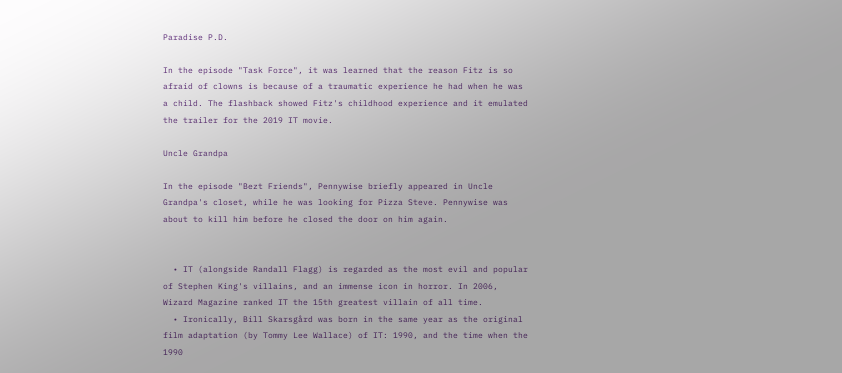Paradise P.D.

In the episode "Task Force", it was learned that the reason Fitz is so afraid of clowns is because of a traumatic experience he had when he was a child. The flashback showed Fitz's childhood experience and it emulated the trailer for the 2019 IT movie.

Uncle Grandpa

In the episode "Bezt Friends", Pennywise briefly appeared in Uncle Grandpa's closet, while he was looking for Pizza Steve. Pennywise was about to kill him before he closed the door on him again.


  • IT (alongside Randall Flagg) is regarded as the most evil and popular of Stephen King's villains, and an immense icon in horror. In 2006, Wizard Magazine ranked IT the 15th greatest villain of all time.
  • Ironically, Bill Skarsgård was born in the same year as the original film adaptation (by Tommy Lee Wallace) of IT: 1990, and the time when the 1990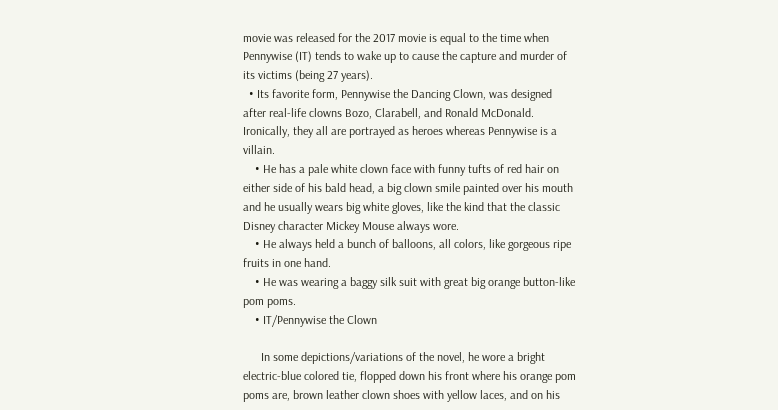movie was released for the 2017 movie is equal to the time when Pennywise (IT) tends to wake up to cause the capture and murder of its victims (being 27 years).
  • Its favorite form, Pennywise the Dancing Clown, was designed after real-life clowns Bozo, Clarabell, and Ronald McDonald. Ironically, they all are portrayed as heroes whereas Pennywise is a villain.
    • He has a pale white clown face with funny tufts of red hair on either side of his bald head, a big clown smile painted over his mouth and he usually wears big white gloves, like the kind that the classic Disney character Mickey Mouse always wore.
    • He always held a bunch of balloons, all colors, like gorgeous ripe fruits in one hand.
    • He was wearing a baggy silk suit with great big orange button-like pom poms.
    • IT/Pennywise the Clown

      In some depictions/variations of the novel, he wore a bright electric-blue colored tie, flopped down his front where his orange pom poms are, brown leather clown shoes with yellow laces, and on his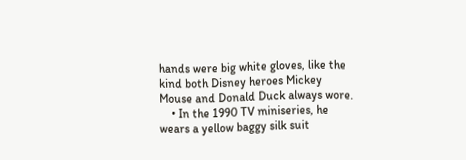hands were big white gloves, like the kind both Disney heroes Mickey Mouse and Donald Duck always wore.
    • In the 1990 TV miniseries, he wears a yellow baggy silk suit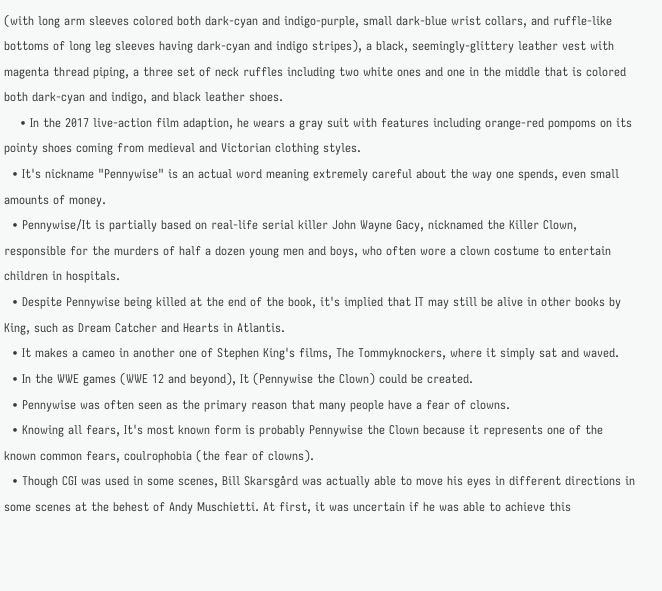(with long arm sleeves colored both dark-cyan and indigo-purple, small dark-blue wrist collars, and ruffle-like bottoms of long leg sleeves having dark-cyan and indigo stripes), a black, seemingly-glittery leather vest with magenta thread piping, a three set of neck ruffles including two white ones and one in the middle that is colored both dark-cyan and indigo, and black leather shoes.
    • In the 2017 live-action film adaption, he wears a gray suit with features including orange-red pompoms on its pointy shoes coming from medieval and Victorian clothing styles.
  • It's nickname "Pennywise" is an actual word meaning extremely careful about the way one spends, even small amounts of money.
  • Pennywise/It is partially based on real-life serial killer John Wayne Gacy, nicknamed the Killer Clown, responsible for the murders of half a dozen young men and boys, who often wore a clown costume to entertain children in hospitals.
  • Despite Pennywise being killed at the end of the book, it's implied that IT may still be alive in other books by King, such as Dream Catcher and Hearts in Atlantis.
  • It makes a cameo in another one of Stephen King's films, The Tommyknockers, where it simply sat and waved.
  • In the WWE games (WWE 12 and beyond), It (Pennywise the Clown) could be created.
  • Pennywise was often seen as the primary reason that many people have a fear of clowns.
  • Knowing all fears, It's most known form is probably Pennywise the Clown because it represents one of the known common fears, coulrophobia (the fear of clowns).
  • Though CGI was used in some scenes, Bill Skarsgård was actually able to move his eyes in different directions in some scenes at the behest of Andy Muschietti. At first, it was uncertain if he was able to achieve this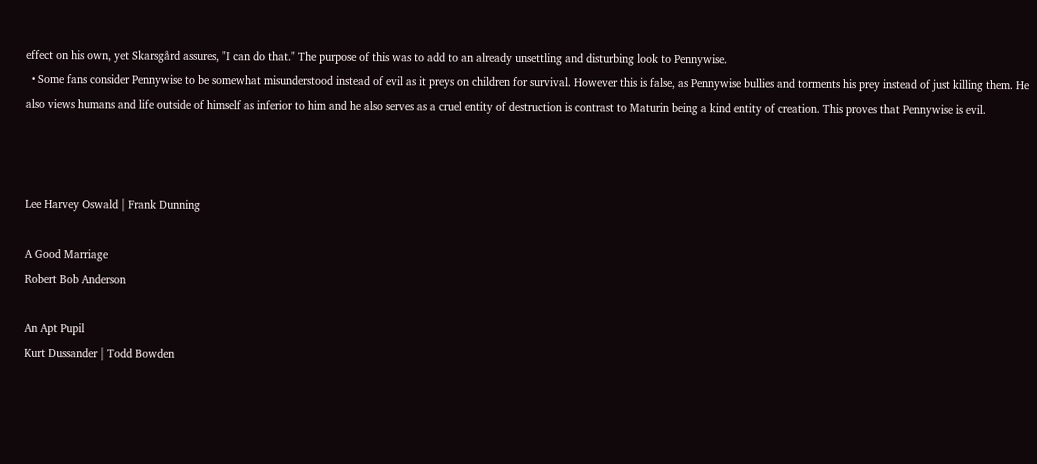effect on his own, yet Skarsgård assures, "I can do that." The purpose of this was to add to an already unsettling and disturbing look to Pennywise.
  • Some fans consider Pennywise to be somewhat misunderstood instead of evil as it preys on children for survival. However this is false, as Pennywise bullies and torments his prey instead of just killing them. He also views humans and life outside of himself as inferior to him and he also serves as a cruel entity of destruction is contrast to Maturin being a kind entity of creation. This proves that Pennywise is evil.



Lee Harvey Oswald | Frank Dunning

A Good Marriage
Robert Bob Anderson

An Apt Pupil
Kurt Dussander | Todd Bowden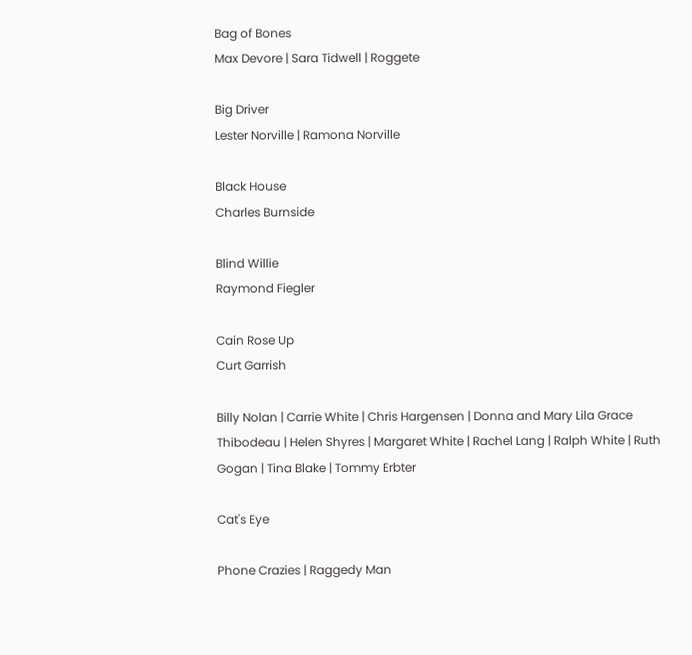Bag of Bones
Max Devore | Sara Tidwell | Roggete

Big Driver
Lester Norville | Ramona Norville

Black House
Charles Burnside

Blind Willie
Raymond Fiegler

Cain Rose Up
Curt Garrish

Billy Nolan | Carrie White | Chris Hargensen | Donna and Mary Lila Grace Thibodeau | Helen Shyres | Margaret White | Rachel Lang | Ralph White | Ruth Gogan | Tina Blake | Tommy Erbter

Cat's Eye

Phone Crazies | Raggedy Man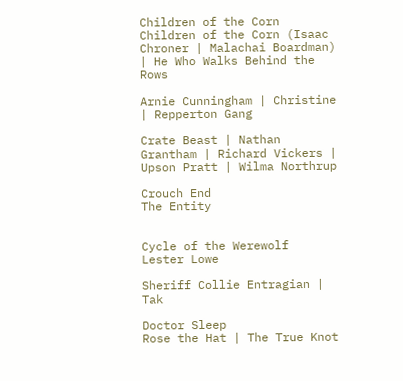Children of the Corn
Children of the Corn (Isaac Chroner | Malachai Boardman) | He Who Walks Behind the Rows

Arnie Cunningham | Christine | Repperton Gang

Crate Beast | Nathan Grantham | Richard Vickers | Upson Pratt | Wilma Northrup

Crouch End
The Entity


Cycle of the Werewolf
Lester Lowe

Sheriff Collie Entragian | Tak

Doctor Sleep
Rose the Hat | The True Knot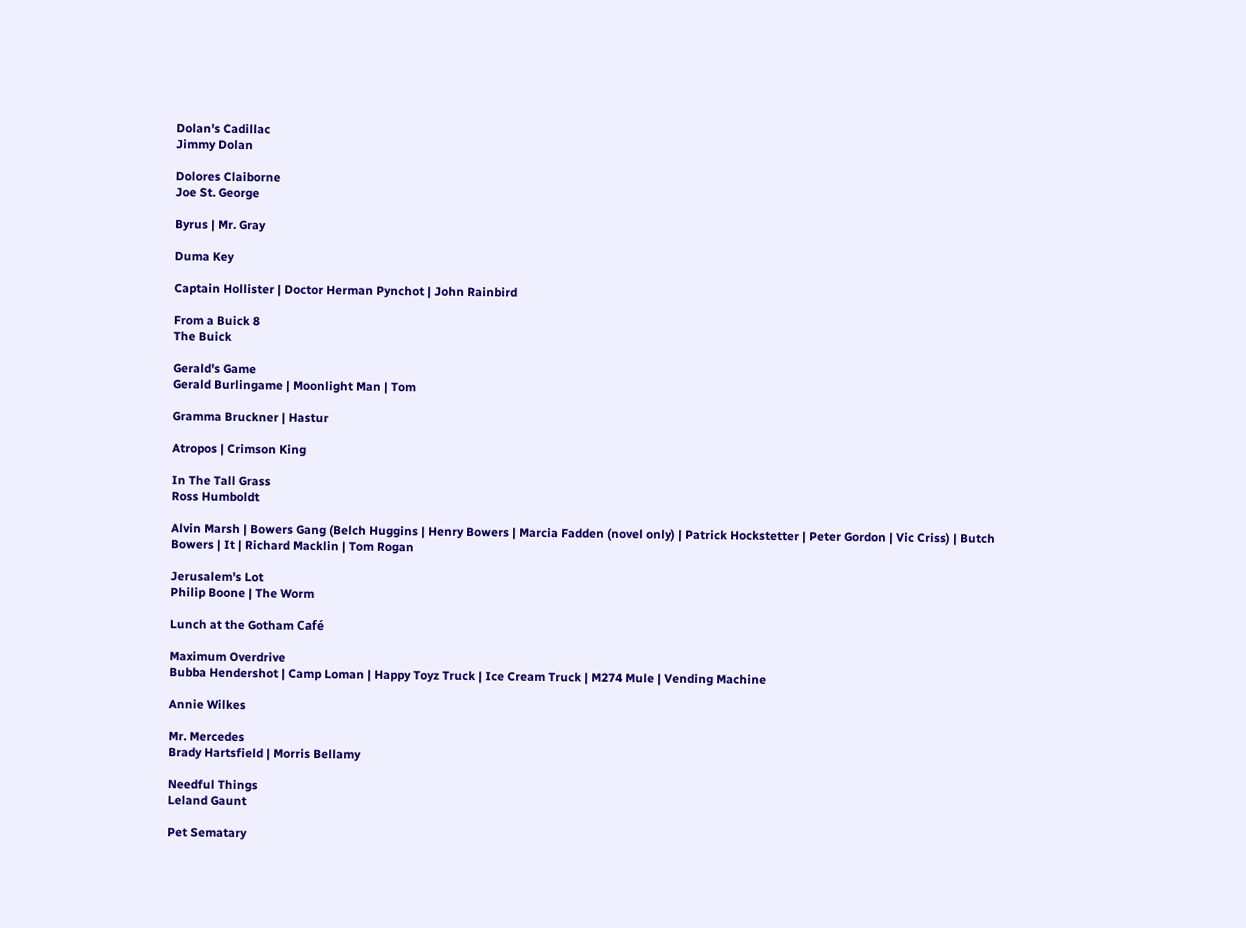Dolan's Cadillac
Jimmy Dolan

Dolores Claiborne
Joe St. George

Byrus | Mr. Gray

Duma Key

Captain Hollister | Doctor Herman Pynchot | John Rainbird

From a Buick 8
The Buick

Gerald's Game
Gerald Burlingame | Moonlight Man | Tom

Gramma Bruckner | Hastur

Atropos | Crimson King

In The Tall Grass
Ross Humboldt

Alvin Marsh | Bowers Gang (Belch Huggins | Henry Bowers | Marcia Fadden (novel only) | Patrick Hockstetter | Peter Gordon | Vic Criss) | Butch Bowers | It | Richard Macklin | Tom Rogan

Jerusalem's Lot
Philip Boone | The Worm

Lunch at the Gotham Café

Maximum Overdrive
Bubba Hendershot | Camp Loman | Happy Toyz Truck | Ice Cream Truck | M274 Mule | Vending Machine

Annie Wilkes

Mr. Mercedes
Brady Hartsfield | Morris Bellamy

Needful Things
Leland Gaunt

Pet Sematary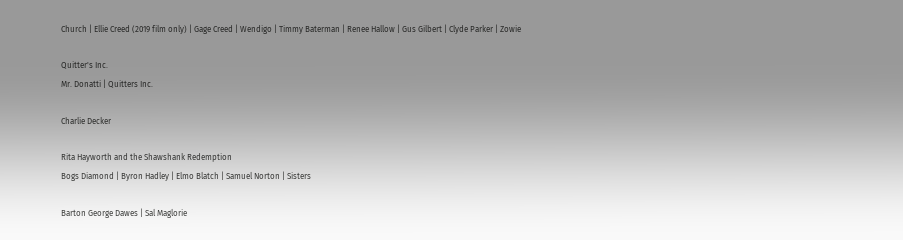Church | Ellie Creed (2019 film only) | Gage Creed | Wendigo | Timmy Baterman | Renee Hallow | Gus Gilbert | Clyde Parker | Zowie

Quitter's Inc.
Mr. Donatti | Quitters Inc.

Charlie Decker

Rita Hayworth and the Shawshank Redemption
Bogs Diamond | Byron Hadley | Elmo Blatch | Samuel Norton | Sisters

Barton George Dawes | Sal Maglorie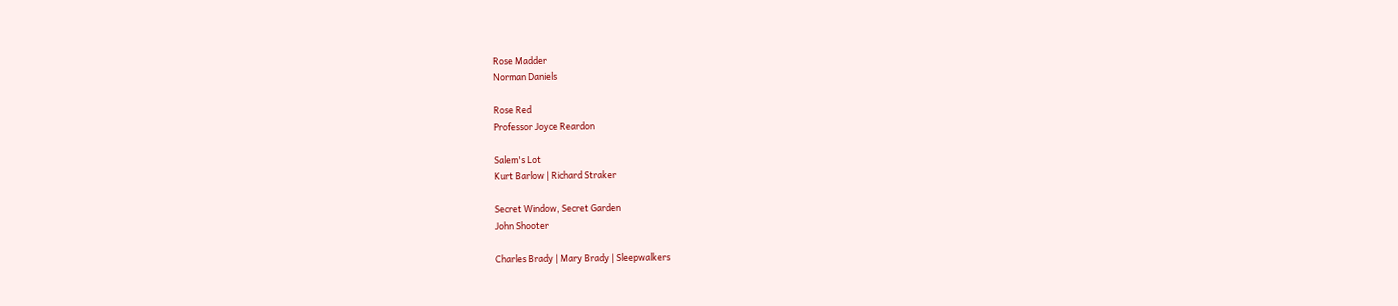Rose Madder
Norman Daniels

Rose Red
Professor Joyce Reardon

Salem's Lot
Kurt Barlow | Richard Straker

Secret Window, Secret Garden
John Shooter

Charles Brady | Mary Brady | Sleepwalkers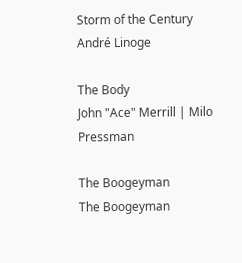Storm of the Century
André Linoge

The Body
John "Ace" Merrill | Milo Pressman

The Boogeyman
The Boogeyman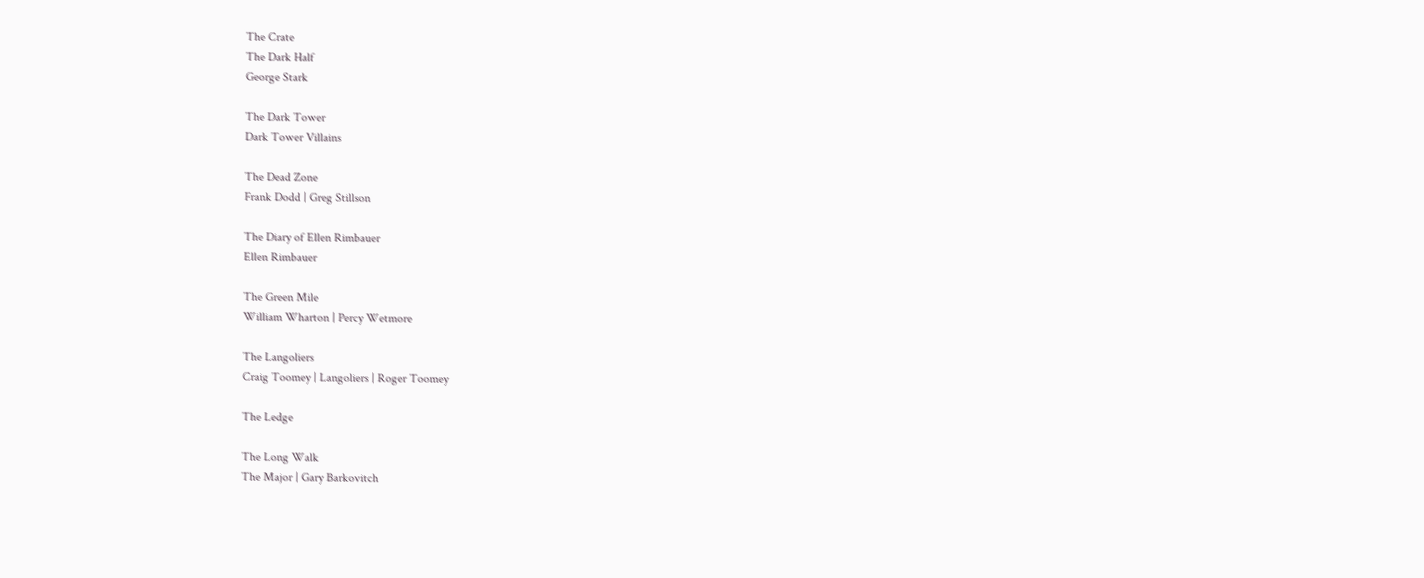The Crate
The Dark Half
George Stark

The Dark Tower
Dark Tower Villains

The Dead Zone
Frank Dodd | Greg Stillson

The Diary of Ellen Rimbauer
Ellen Rimbauer

The Green Mile
William Wharton | Percy Wetmore

The Langoliers
Craig Toomey | Langoliers | Roger Toomey

The Ledge

The Long Walk
The Major | Gary Barkovitch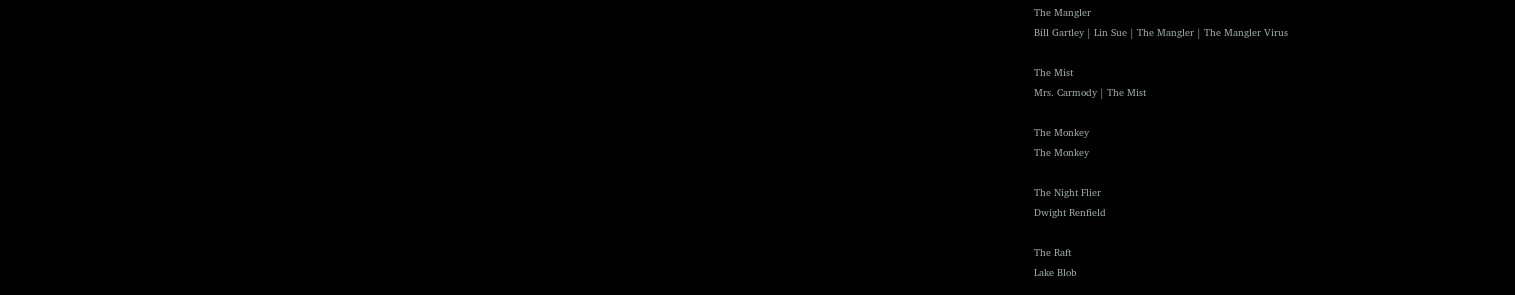The Mangler
Bill Gartley | Lin Sue | The Mangler | The Mangler Virus

The Mist
Mrs. Carmody | The Mist

The Monkey
The Monkey

The Night Flier
Dwight Renfield

The Raft
Lake Blob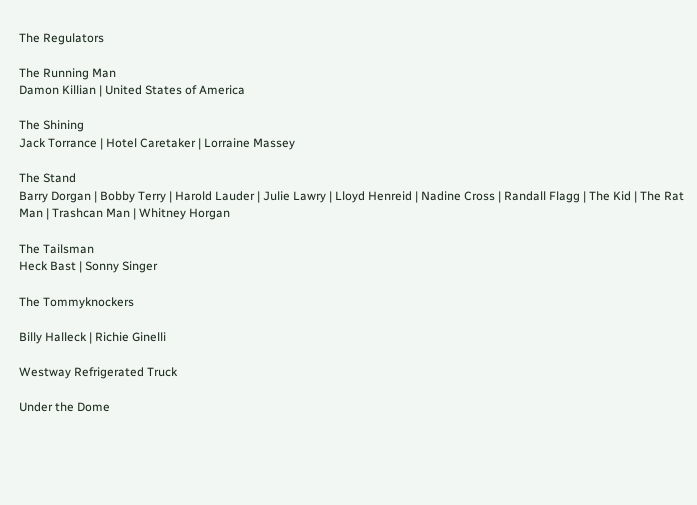The Regulators

The Running Man
Damon Killian | United States of America

The Shining
Jack Torrance | Hotel Caretaker | Lorraine Massey

The Stand
Barry Dorgan | Bobby Terry | Harold Lauder | Julie Lawry | Lloyd Henreid | Nadine Cross | Randall Flagg | The Kid | The Rat Man | Trashcan Man | Whitney Horgan

The Tailsman
Heck Bast | Sonny Singer

The Tommyknockers

Billy Halleck | Richie Ginelli

Westway Refrigerated Truck

Under the Dome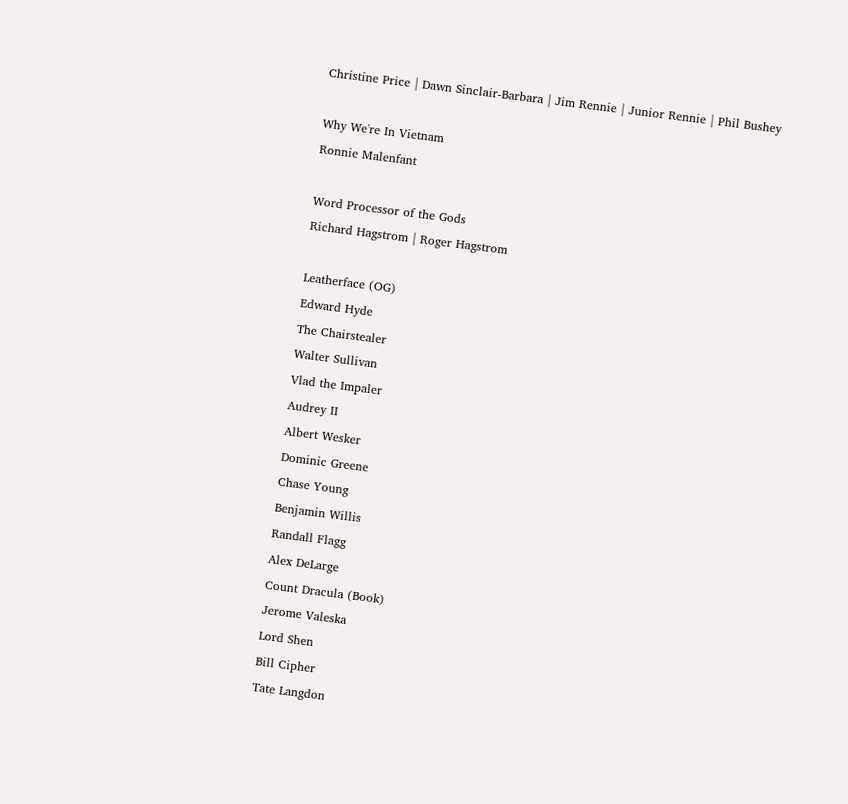Christine Price | Dawn Sinclair-Barbara | Jim Rennie | Junior Rennie | Phil Bushey

Why We're In Vietnam
Ronnie Malenfant

Word Processor of the Gods
Richard Hagstrom | Roger Hagstrom

Leatherface (OG)
Edward Hyde
The Chairstealer
Walter Sullivan
Vlad the Impaler
Audrey II
Albert Wesker
Dominic Greene
Chase Young
Benjamin Willis
Randall Flagg
Alex DeLarge
Count Dracula (Book)
Jerome Valeska
Lord Shen
Bill Cipher
Tate Langdon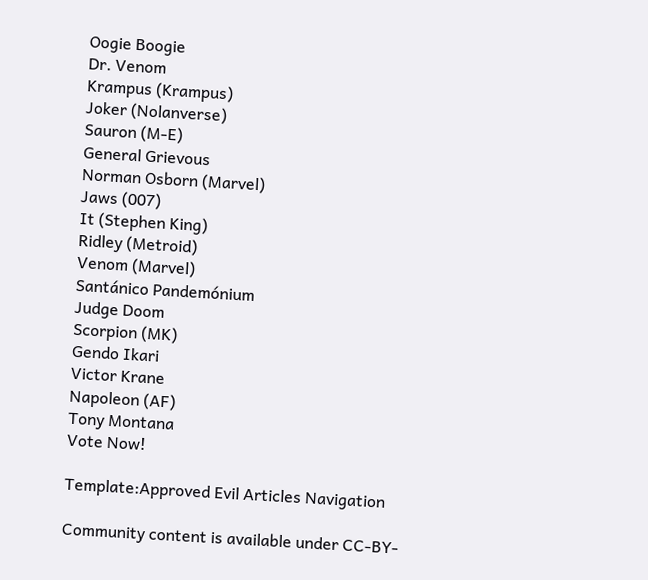Oogie Boogie
Dr. Venom
Krampus (Krampus)
Joker (Nolanverse)
Sauron (M-E)
General Grievous
Norman Osborn (Marvel)
Jaws (007)
It (Stephen King)
Ridley (Metroid)
Venom (Marvel)
Santánico Pandemónium
Judge Doom
Scorpion (MK)
Gendo Ikari
Victor Krane
Napoleon (AF)
Tony Montana
Vote Now!

Template:Approved Evil Articles Navigation

Community content is available under CC-BY-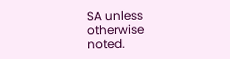SA unless otherwise noted.